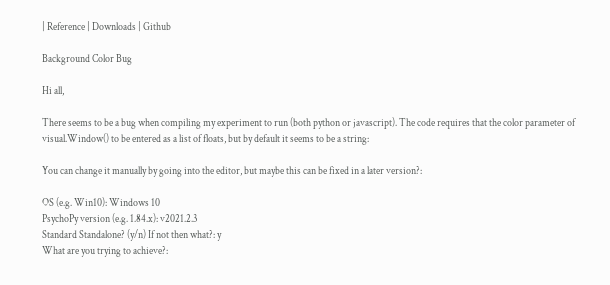| Reference | Downloads | Github

Background Color Bug

Hi all,

There seems to be a bug when compiling my experiment to run (both python or javascript). The code requires that the color parameter of visual.Window() to be entered as a list of floats, but by default it seems to be a string:

You can change it manually by going into the editor, but maybe this can be fixed in a later version?:

OS (e.g. Win10): Windows 10
PsychoPy version (e.g. 1.84.x): v2021.2.3
Standard Standalone? (y/n) If not then what?: y
What are you trying to achieve?: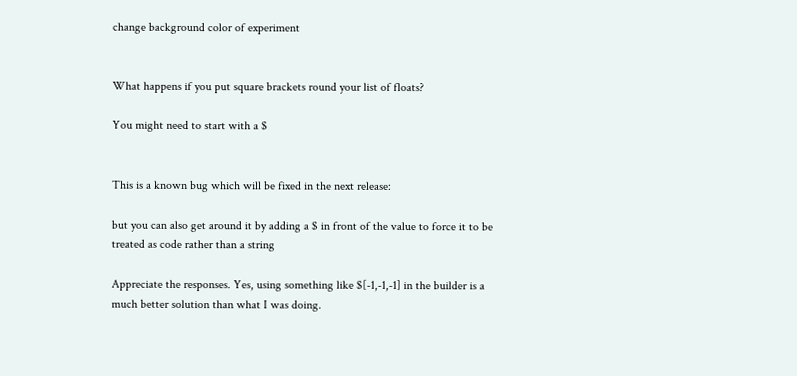change background color of experiment


What happens if you put square brackets round your list of floats?

You might need to start with a $


This is a known bug which will be fixed in the next release:

but you can also get around it by adding a $ in front of the value to force it to be treated as code rather than a string

Appreciate the responses. Yes, using something like $[-1,-1,-1] in the builder is a much better solution than what I was doing.